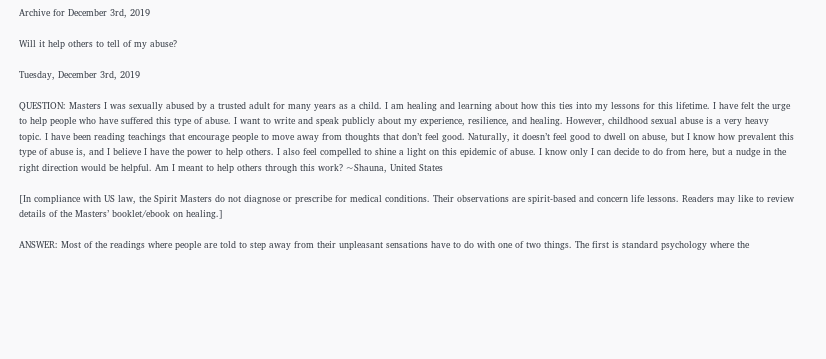Archive for December 3rd, 2019

Will it help others to tell of my abuse?

Tuesday, December 3rd, 2019

QUESTION: Masters I was sexually abused by a trusted adult for many years as a child. I am healing and learning about how this ties into my lessons for this lifetime. I have felt the urge to help people who have suffered this type of abuse. I want to write and speak publicly about my experience, resilience, and healing. However, childhood sexual abuse is a very heavy topic. I have been reading teachings that encourage people to move away from thoughts that don’t feel good. Naturally, it doesn’t feel good to dwell on abuse, but I know how prevalent this type of abuse is, and I believe I have the power to help others. I also feel compelled to shine a light on this epidemic of abuse. I know only I can decide to do from here, but a nudge in the right direction would be helpful. Am I meant to help others through this work? ~Shauna, United States

[In compliance with US law, the Spirit Masters do not diagnose or prescribe for medical conditions. Their observations are spirit-based and concern life lessons. Readers may like to review details of the Masters’ booklet/ebook on healing.]

ANSWER: Most of the readings where people are told to step away from their unpleasant sensations have to do with one of two things. The first is standard psychology where the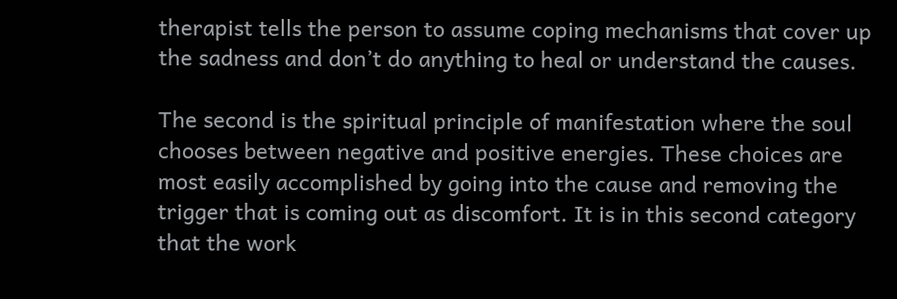therapist tells the person to assume coping mechanisms that cover up the sadness and don’t do anything to heal or understand the causes.

The second is the spiritual principle of manifestation where the soul chooses between negative and positive energies. These choices are most easily accomplished by going into the cause and removing the trigger that is coming out as discomfort. It is in this second category that the work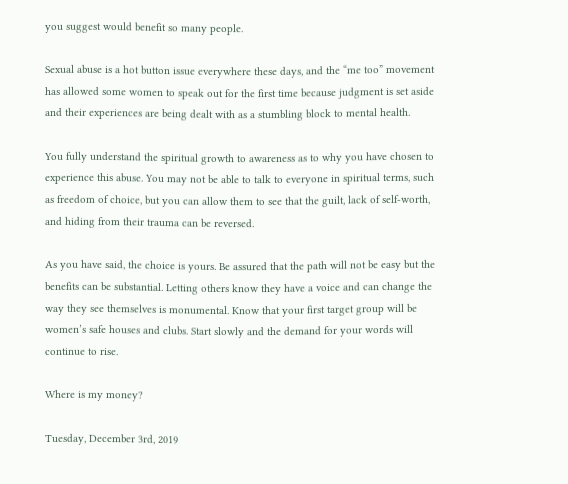you suggest would benefit so many people.

Sexual abuse is a hot button issue everywhere these days, and the “me too” movement has allowed some women to speak out for the first time because judgment is set aside and their experiences are being dealt with as a stumbling block to mental health.

You fully understand the spiritual growth to awareness as to why you have chosen to experience this abuse. You may not be able to talk to everyone in spiritual terms, such as freedom of choice, but you can allow them to see that the guilt, lack of self-worth, and hiding from their trauma can be reversed.

As you have said, the choice is yours. Be assured that the path will not be easy but the benefits can be substantial. Letting others know they have a voice and can change the way they see themselves is monumental. Know that your first target group will be women’s safe houses and clubs. Start slowly and the demand for your words will continue to rise.

Where is my money?

Tuesday, December 3rd, 2019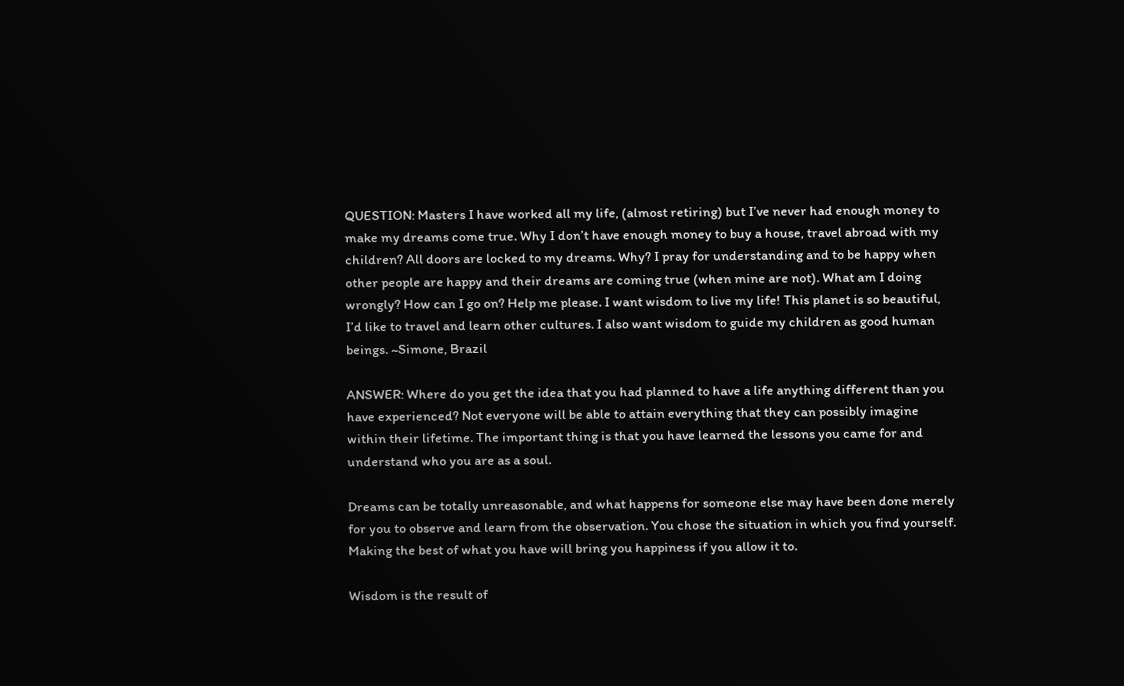QUESTION: Masters I have worked all my life, (almost retiring) but I’ve never had enough money to make my dreams come true. Why I don’t have enough money to buy a house, travel abroad with my children? All doors are locked to my dreams. Why? I pray for understanding and to be happy when other people are happy and their dreams are coming true (when mine are not). What am I doing wrongly? How can I go on? Help me please. I want wisdom to live my life! This planet is so beautiful, I’d like to travel and learn other cultures. I also want wisdom to guide my children as good human beings. ~Simone, Brazil

ANSWER: Where do you get the idea that you had planned to have a life anything different than you have experienced? Not everyone will be able to attain everything that they can possibly imagine within their lifetime. The important thing is that you have learned the lessons you came for and understand who you are as a soul.

Dreams can be totally unreasonable, and what happens for someone else may have been done merely for you to observe and learn from the observation. You chose the situation in which you find yourself. Making the best of what you have will bring you happiness if you allow it to.

Wisdom is the result of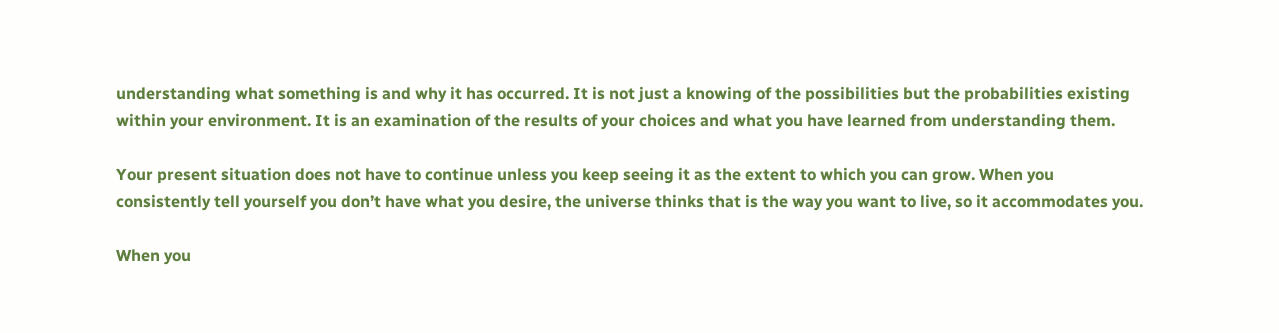understanding what something is and why it has occurred. It is not just a knowing of the possibilities but the probabilities existing within your environment. It is an examination of the results of your choices and what you have learned from understanding them.

Your present situation does not have to continue unless you keep seeing it as the extent to which you can grow. When you consistently tell yourself you don’t have what you desire, the universe thinks that is the way you want to live, so it accommodates you.

When you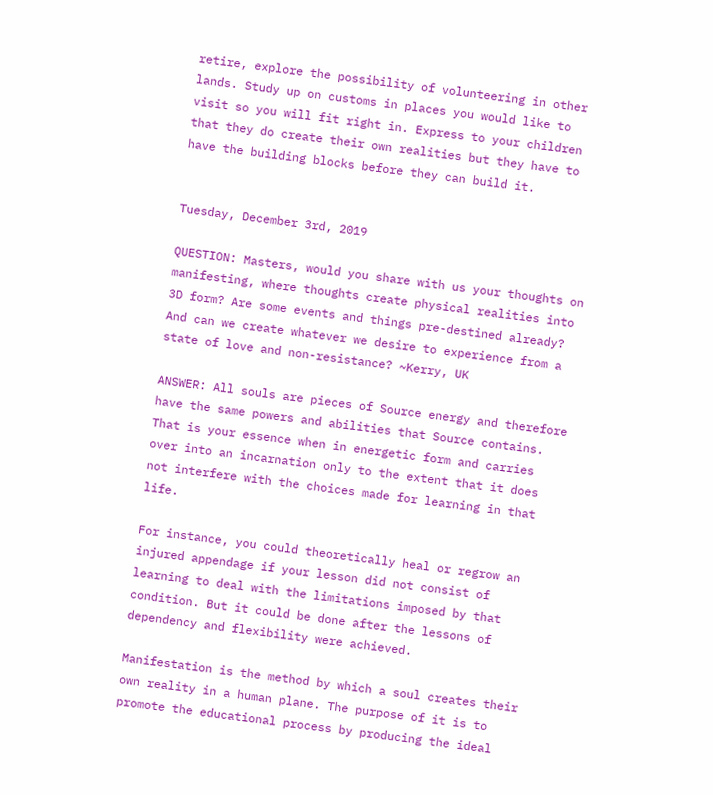retire, explore the possibility of volunteering in other lands. Study up on customs in places you would like to visit so you will fit right in. Express to your children that they do create their own realities but they have to have the building blocks before they can build it.


Tuesday, December 3rd, 2019

QUESTION: Masters, would you share with us your thoughts on manifesting, where thoughts create physical realities into 3D form? Are some events and things pre-destined already? And can we create whatever we desire to experience from a state of love and non-resistance? ~Kerry, UK

ANSWER: All souls are pieces of Source energy and therefore have the same powers and abilities that Source contains. That is your essence when in energetic form and carries over into an incarnation only to the extent that it does not interfere with the choices made for learning in that life.

For instance, you could theoretically heal or regrow an injured appendage if your lesson did not consist of learning to deal with the limitations imposed by that condition. But it could be done after the lessons of dependency and flexibility were achieved.

Manifestation is the method by which a soul creates their own reality in a human plane. The purpose of it is to promote the educational process by producing the ideal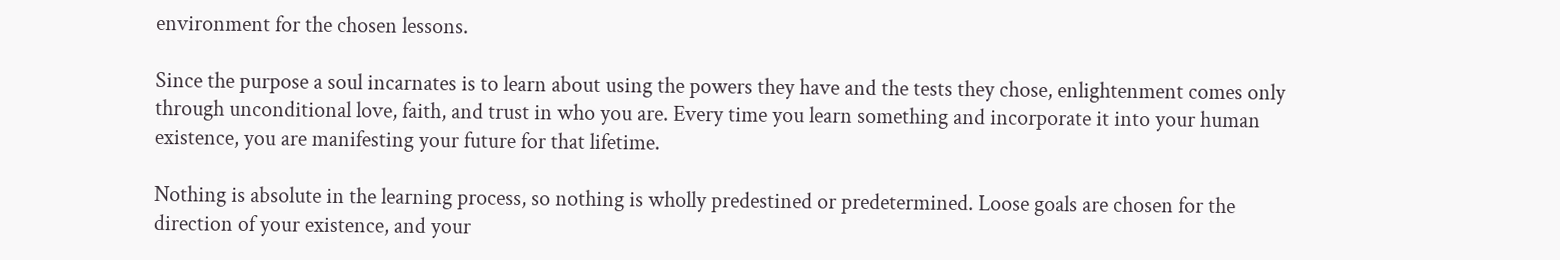environment for the chosen lessons.

Since the purpose a soul incarnates is to learn about using the powers they have and the tests they chose, enlightenment comes only through unconditional love, faith, and trust in who you are. Every time you learn something and incorporate it into your human existence, you are manifesting your future for that lifetime.

Nothing is absolute in the learning process, so nothing is wholly predestined or predetermined. Loose goals are chosen for the direction of your existence, and your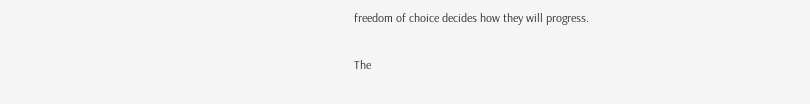freedom of choice decides how they will progress.

The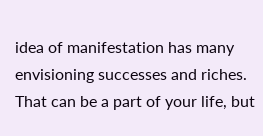idea of manifestation has many envisioning successes and riches. That can be a part of your life, but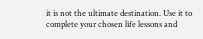it is not the ultimate destination. Use it to complete your chosen life lessons and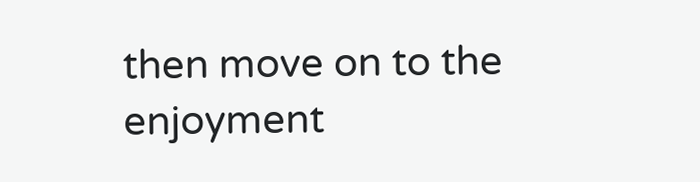then move on to the enjoyment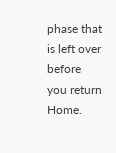phase that is left over before you return Home.